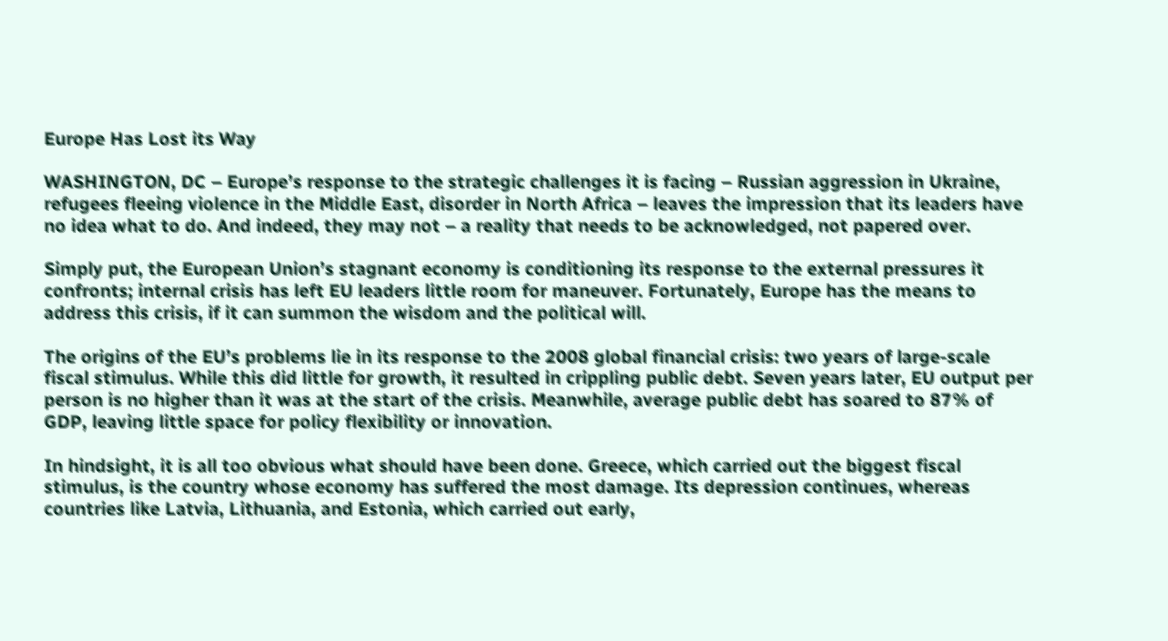Europe Has Lost its Way

WASHINGTON, DC – Europe’s response to the strategic challenges it is facing – Russian aggression in Ukraine, refugees fleeing violence in the Middle East, disorder in North Africa – leaves the impression that its leaders have no idea what to do. And indeed, they may not – a reality that needs to be acknowledged, not papered over.

Simply put, the European Union’s stagnant economy is conditioning its response to the external pressures it confronts; internal crisis has left EU leaders little room for maneuver. Fortunately, Europe has the means to address this crisis, if it can summon the wisdom and the political will.

The origins of the EU’s problems lie in its response to the 2008 global financial crisis: two years of large-scale fiscal stimulus. While this did little for growth, it resulted in crippling public debt. Seven years later, EU output per person is no higher than it was at the start of the crisis. Meanwhile, average public debt has soared to 87% of GDP, leaving little space for policy flexibility or innovation.

In hindsight, it is all too obvious what should have been done. Greece, which carried out the biggest fiscal stimulus, is the country whose economy has suffered the most damage. Its depression continues, whereas countries like Latvia, Lithuania, and Estonia, which carried out early,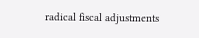radical fiscal adjustments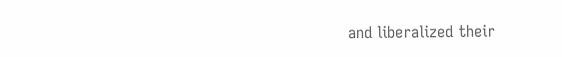and liberalized their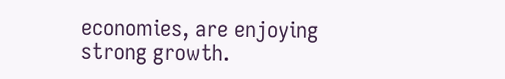economies, are enjoying strong growth.